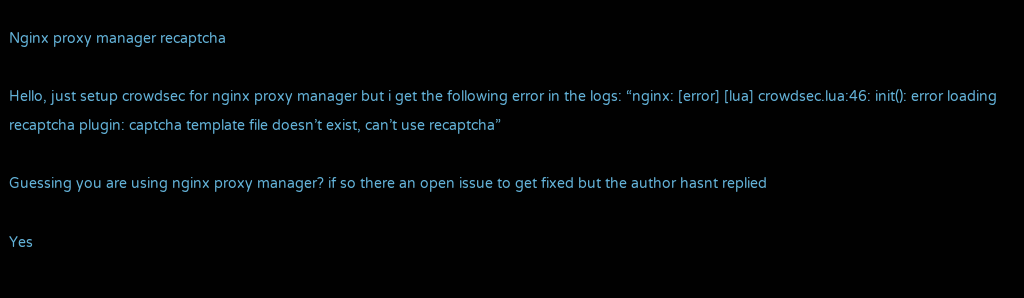Nginx proxy manager recaptcha

Hello, just setup crowdsec for nginx proxy manager but i get the following error in the logs: “nginx: [error] [lua] crowdsec.lua:46: init(): error loading recaptcha plugin: captcha template file doesn’t exist, can’t use recaptcha”

Guessing you are using nginx proxy manager? if so there an open issue to get fixed but the author hasnt replied

Yes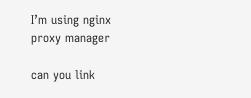I’m using nginx proxy manager

can you link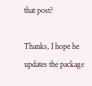that post?

Thanks, I hope he updates the package